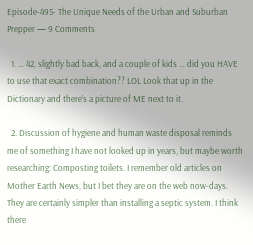Episode-495- The Unique Needs of the Urban and Suburban Prepper — 9 Comments

  1. … 42, slightly bad back, and a couple of kids … did you HAVE to use that exact combination?? LOL Look that up in the Dictionary and there’s a picture of ME next to it.

  2. Discussion of hygiene and human waste disposal reminds me of something I have not looked up in years, but maybe worth researching: Composting toilets. I remember old articles on Mother Earth News, but I bet they are on the web now-days. They are certainly simpler than installing a septic system. I think there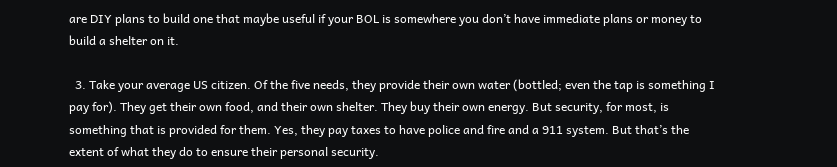are DIY plans to build one that maybe useful if your BOL is somewhere you don’t have immediate plans or money to build a shelter on it.

  3. Take your average US citizen. Of the five needs, they provide their own water (bottled; even the tap is something I pay for). They get their own food, and their own shelter. They buy their own energy. But security, for most, is something that is provided for them. Yes, they pay taxes to have police and fire and a 911 system. But that’s the extent of what they do to ensure their personal security.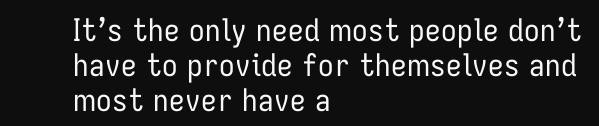It’s the only need most people don’t have to provide for themselves and most never have a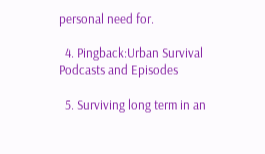personal need for.

  4. Pingback:Urban Survival Podcasts and Episodes

  5. Surviving long term in an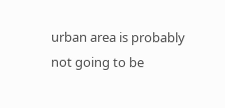urban area is probably not going to be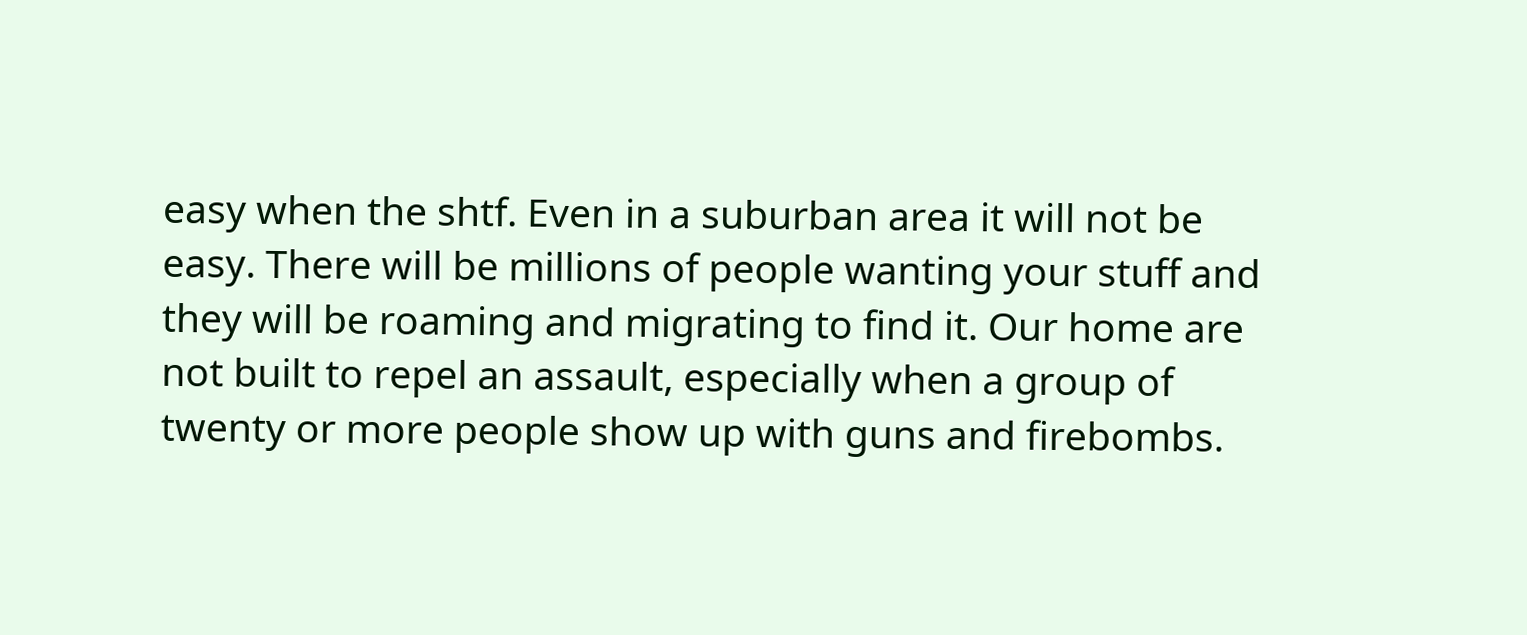easy when the shtf. Even in a suburban area it will not be easy. There will be millions of people wanting your stuff and they will be roaming and migrating to find it. Our home are not built to repel an assault, especially when a group of twenty or more people show up with guns and firebombs.